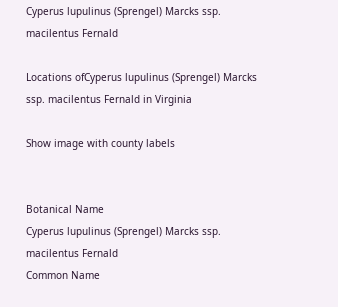Cyperus lupulinus (Sprengel) Marcks ssp. macilentus Fernald

Locations ofCyperus lupulinus (Sprengel) Marcks ssp. macilentus Fernald in Virginia

Show image with county labels


Botanical Name
Cyperus lupulinus (Sprengel) Marcks ssp. macilentus Fernald
Common Name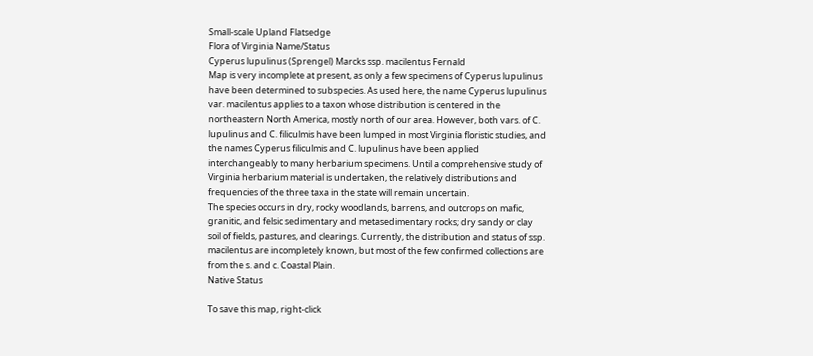Small-scale Upland Flatsedge
Flora of Virginia Name/Status
Cyperus lupulinus (Sprengel) Marcks ssp. macilentus Fernald
Map is very incomplete at present, as only a few specimens of Cyperus lupulinus have been determined to subspecies. As used here, the name Cyperus lupulinus var. macilentus applies to a taxon whose distribution is centered in the northeastern North America, mostly north of our area. However, both vars. of C. lupulinus and C. filiculmis have been lumped in most Virginia floristic studies, and the names Cyperus filiculmis and C. lupulinus have been applied interchangeably to many herbarium specimens. Until a comprehensive study of Virginia herbarium material is undertaken, the relatively distributions and frequencies of the three taxa in the state will remain uncertain.
The species occurs in dry, rocky woodlands, barrens, and outcrops on mafic, granitic, and felsic sedimentary and metasedimentary rocks; dry sandy or clay soil of fields, pastures, and clearings. Currently, the distribution and status of ssp. macilentus are incompletely known, but most of the few confirmed collections are from the s. and c. Coastal Plain.
Native Status

To save this map, right-click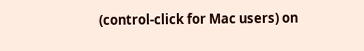(control-click for Mac users) on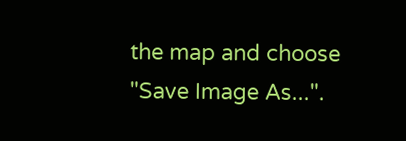the map and choose "Save Image As...".